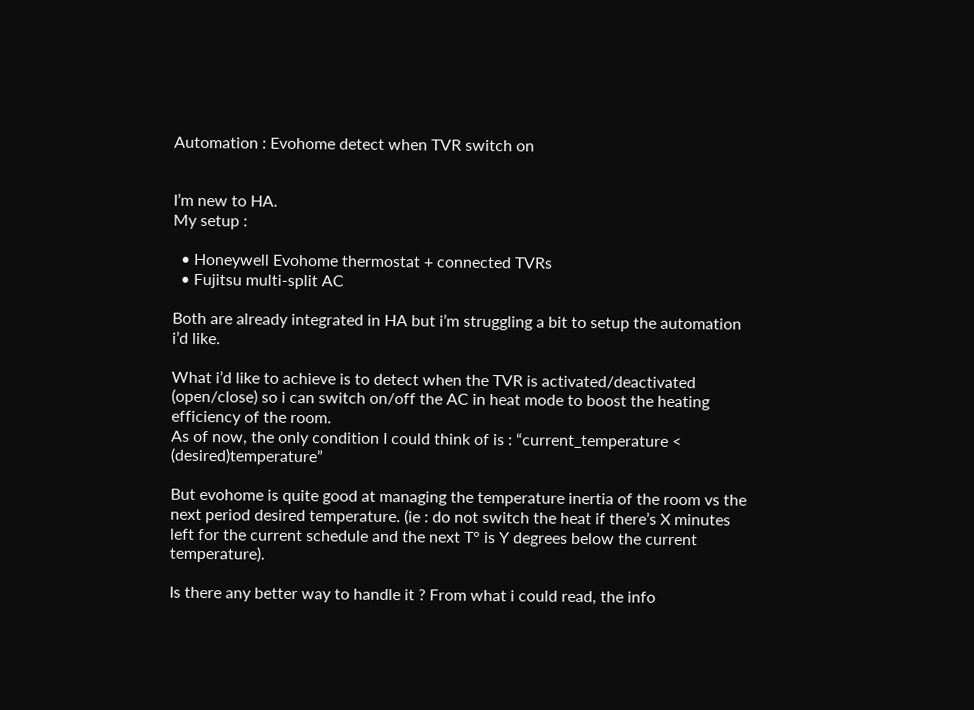Automation : Evohome detect when TVR switch on


I’m new to HA.
My setup :

  • Honeywell Evohome thermostat + connected TVRs
  • Fujitsu multi-split AC

Both are already integrated in HA but i’m struggling a bit to setup the automation i’d like.

What i’d like to achieve is to detect when the TVR is activated/deactivated (open/close) so i can switch on/off the AC in heat mode to boost the heating efficiency of the room.
As of now, the only condition I could think of is : “current_temperature < (desired)temperature”

But evohome is quite good at managing the temperature inertia of the room vs the next period desired temperature. (ie : do not switch the heat if there’s X minutes left for the current schedule and the next T° is Y degrees below the current temperature).

Is there any better way to handle it ? From what i could read, the info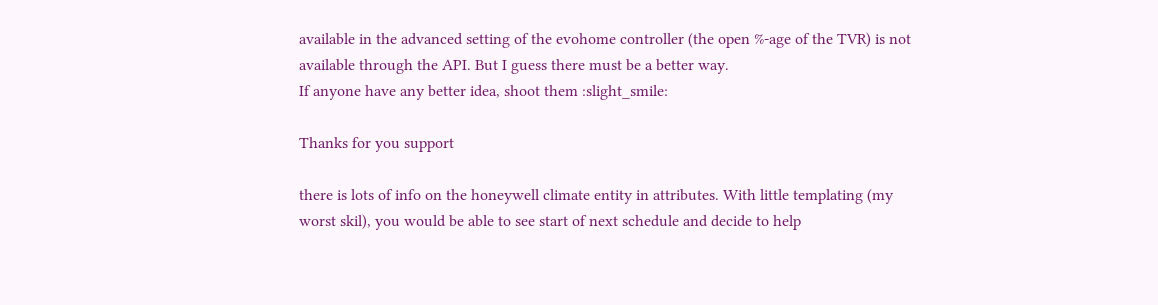available in the advanced setting of the evohome controller (the open %-age of the TVR) is not available through the API. But I guess there must be a better way.
If anyone have any better idea, shoot them :slight_smile:

Thanks for you support

there is lots of info on the honeywell climate entity in attributes. With little templating (my worst skil), you would be able to see start of next schedule and decide to help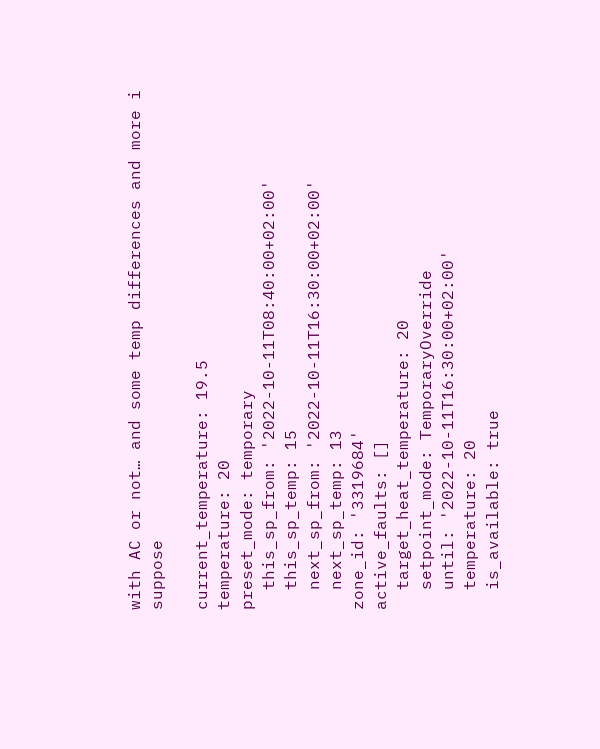with AC or not… and some temp differences and more i suppose

current_temperature: 19.5
temperature: 20
preset_mode: temporary
  this_sp_from: '2022-10-11T08:40:00+02:00'
  this_sp_temp: 15
  next_sp_from: '2022-10-11T16:30:00+02:00'
  next_sp_temp: 13
zone_id: '3319684'
active_faults: []
  target_heat_temperature: 20
  setpoint_mode: TemporaryOverride
  until: '2022-10-11T16:30:00+02:00'
  temperature: 20
  is_available: true